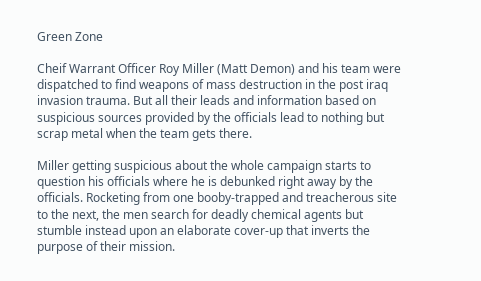Green Zone

Cheif Warrant Officer Roy Miller (Matt Demon) and his team were dispatched to find weapons of mass destruction in the post iraq invasion trauma. But all their leads and information based on suspicious sources provided by the officials lead to nothing but scrap metal when the team gets there.

Miller getting suspicious about the whole campaign starts to question his officials where he is debunked right away by the officials. Rocketing from one booby-trapped and treacherous site to the next, the men search for deadly chemical agents but stumble instead upon an elaborate cover-up that inverts the purpose of their mission.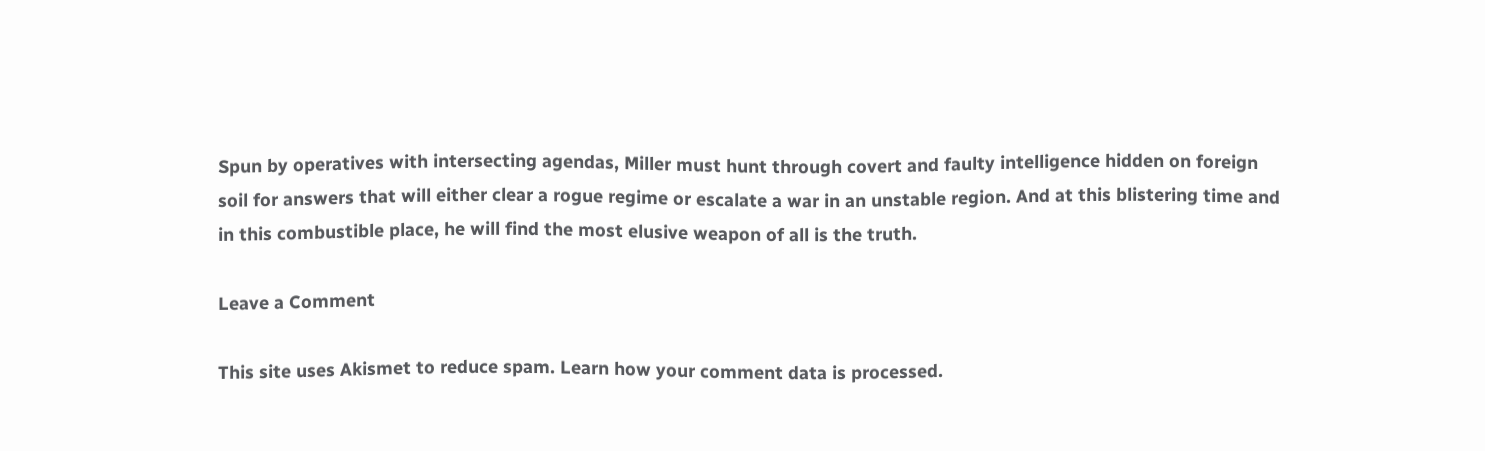Spun by operatives with intersecting agendas, Miller must hunt through covert and faulty intelligence hidden on foreign soil for answers that will either clear a rogue regime or escalate a war in an unstable region. And at this blistering time and in this combustible place, he will find the most elusive weapon of all is the truth.

Leave a Comment

This site uses Akismet to reduce spam. Learn how your comment data is processed.